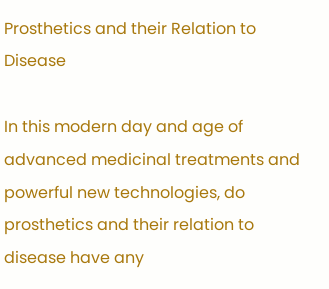Prosthetics and their Relation to Disease

In this modern day and age of advanced medicinal treatments and powerful new technologies, do prosthetics and their relation to disease have any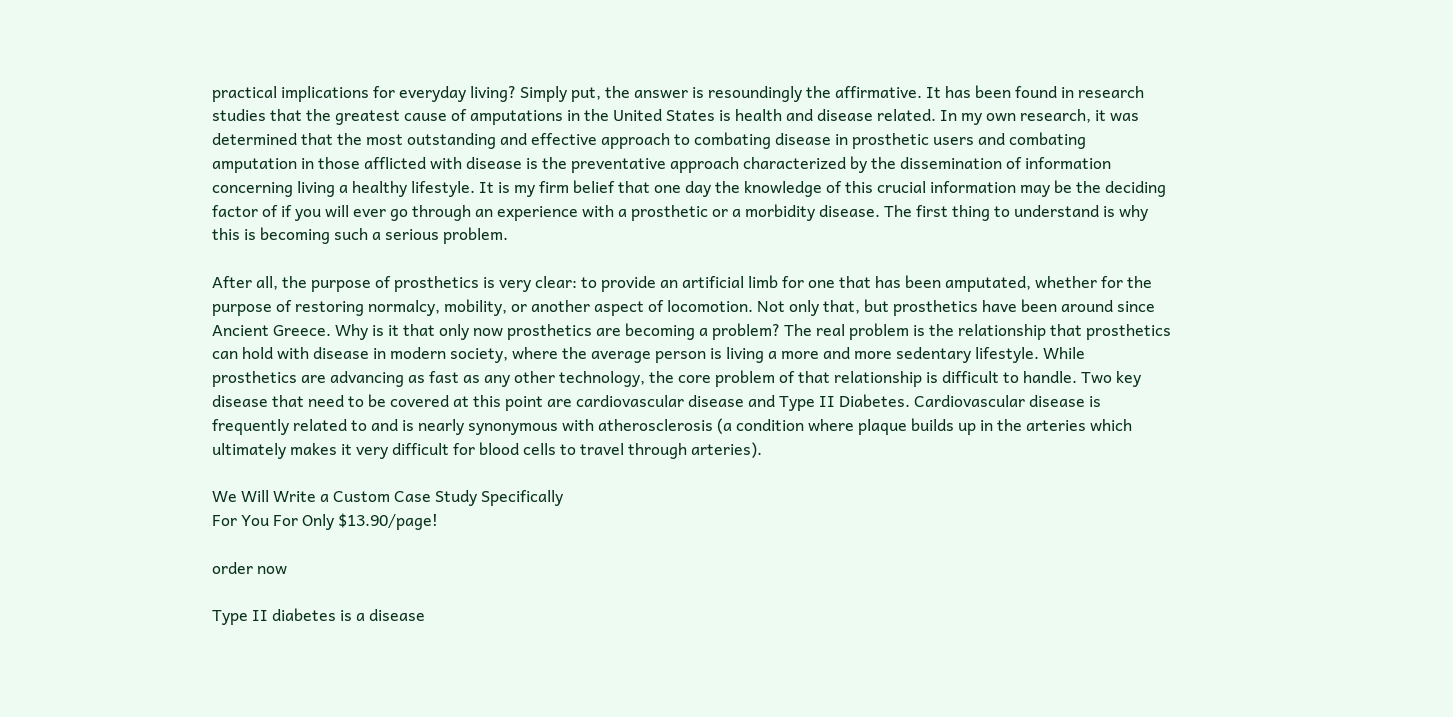practical implications for everyday living? Simply put, the answer is resoundingly the affirmative. It has been found in research studies that the greatest cause of amputations in the United States is health and disease related. In my own research, it was determined that the most outstanding and effective approach to combating disease in prosthetic users and combating amputation in those afflicted with disease is the preventative approach characterized by the dissemination of information concerning living a healthy lifestyle. It is my firm belief that one day the knowledge of this crucial information may be the deciding factor of if you will ever go through an experience with a prosthetic or a morbidity disease. The first thing to understand is why this is becoming such a serious problem.

After all, the purpose of prosthetics is very clear: to provide an artificial limb for one that has been amputated, whether for the purpose of restoring normalcy, mobility, or another aspect of locomotion. Not only that, but prosthetics have been around since Ancient Greece. Why is it that only now prosthetics are becoming a problem? The real problem is the relationship that prosthetics can hold with disease in modern society, where the average person is living a more and more sedentary lifestyle. While prosthetics are advancing as fast as any other technology, the core problem of that relationship is difficult to handle. Two key disease that need to be covered at this point are cardiovascular disease and Type II Diabetes. Cardiovascular disease is frequently related to and is nearly synonymous with atherosclerosis (a condition where plaque builds up in the arteries which ultimately makes it very difficult for blood cells to travel through arteries).

We Will Write a Custom Case Study Specifically
For You For Only $13.90/page!

order now

Type II diabetes is a disease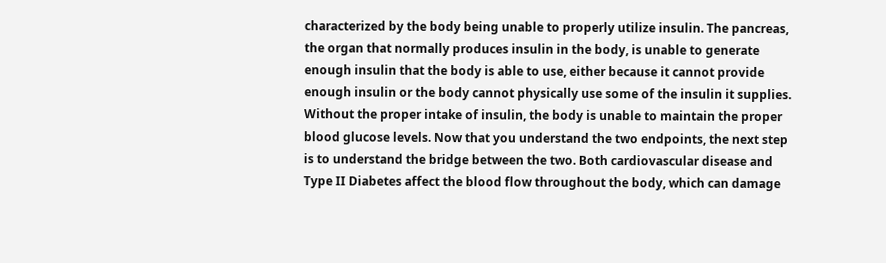characterized by the body being unable to properly utilize insulin. The pancreas, the organ that normally produces insulin in the body, is unable to generate enough insulin that the body is able to use, either because it cannot provide enough insulin or the body cannot physically use some of the insulin it supplies. Without the proper intake of insulin, the body is unable to maintain the proper blood glucose levels. Now that you understand the two endpoints, the next step is to understand the bridge between the two. Both cardiovascular disease and Type II Diabetes affect the blood flow throughout the body, which can damage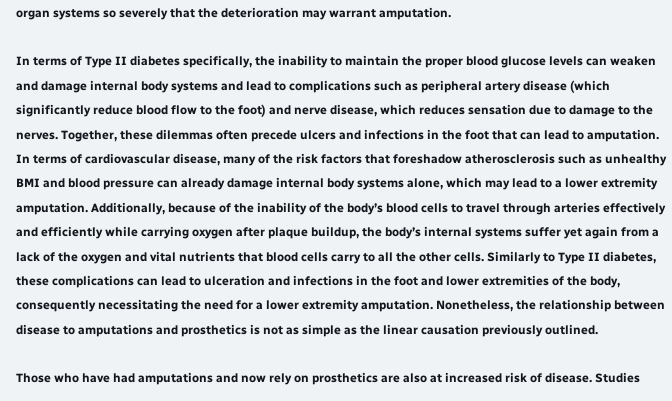organ systems so severely that the deterioration may warrant amputation.

In terms of Type II diabetes specifically, the inability to maintain the proper blood glucose levels can weaken and damage internal body systems and lead to complications such as peripheral artery disease (which significantly reduce blood flow to the foot) and nerve disease, which reduces sensation due to damage to the nerves. Together, these dilemmas often precede ulcers and infections in the foot that can lead to amputation. In terms of cardiovascular disease, many of the risk factors that foreshadow atherosclerosis such as unhealthy BMI and blood pressure can already damage internal body systems alone, which may lead to a lower extremity amputation. Additionally, because of the inability of the body’s blood cells to travel through arteries effectively and efficiently while carrying oxygen after plaque buildup, the body’s internal systems suffer yet again from a lack of the oxygen and vital nutrients that blood cells carry to all the other cells. Similarly to Type II diabetes, these complications can lead to ulceration and infections in the foot and lower extremities of the body, consequently necessitating the need for a lower extremity amputation. Nonetheless, the relationship between disease to amputations and prosthetics is not as simple as the linear causation previously outlined.

Those who have had amputations and now rely on prosthetics are also at increased risk of disease. Studies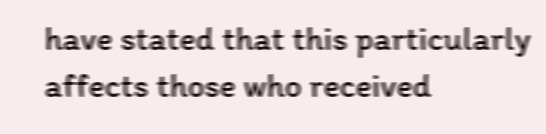have stated that this particularly affects those who received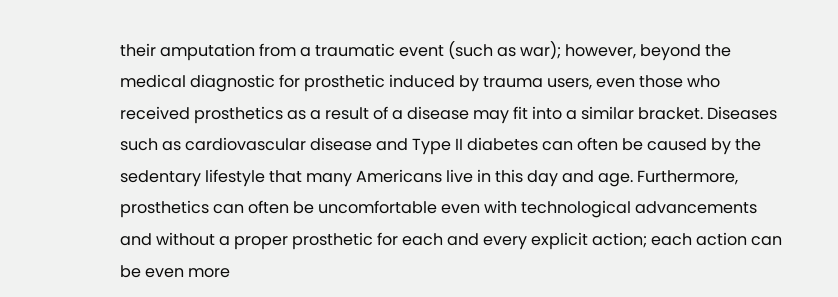their amputation from a traumatic event (such as war); however, beyond the medical diagnostic for prosthetic induced by trauma users, even those who received prosthetics as a result of a disease may fit into a similar bracket. Diseases such as cardiovascular disease and Type II diabetes can often be caused by the sedentary lifestyle that many Americans live in this day and age. Furthermore, prosthetics can often be uncomfortable even with technological advancements and without a proper prosthetic for each and every explicit action; each action can be even more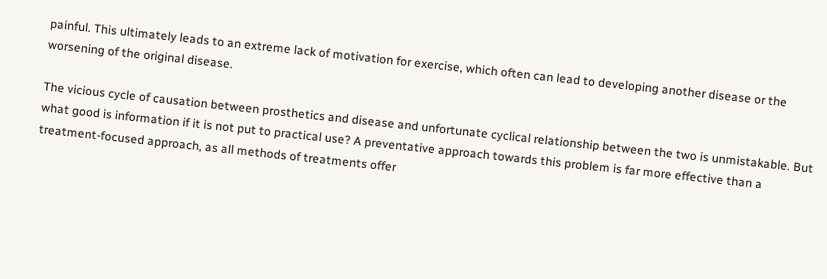painful. This ultimately leads to an extreme lack of motivation for exercise, which often can lead to developing another disease or the worsening of the original disease.

The vicious cycle of causation between prosthetics and disease and unfortunate cyclical relationship between the two is unmistakable. But what good is information if it is not put to practical use? A preventative approach towards this problem is far more effective than a treatment-focused approach, as all methods of treatments offer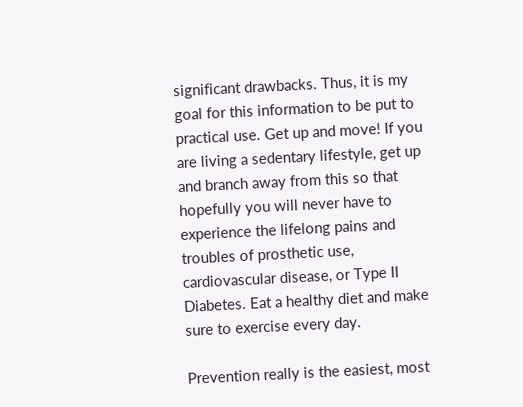significant drawbacks. Thus, it is my goal for this information to be put to practical use. Get up and move! If you are living a sedentary lifestyle, get up and branch away from this so that hopefully you will never have to experience the lifelong pains and troubles of prosthetic use, cardiovascular disease, or Type II Diabetes. Eat a healthy diet and make sure to exercise every day.

Prevention really is the easiest, most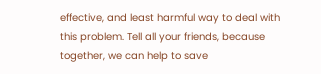effective, and least harmful way to deal with this problem. Tell all your friends, because together, we can help to save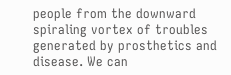people from the downward spiraling vortex of troubles generated by prosthetics and disease. We can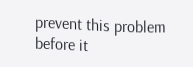prevent this problem before it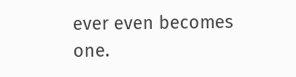ever even becomes one.